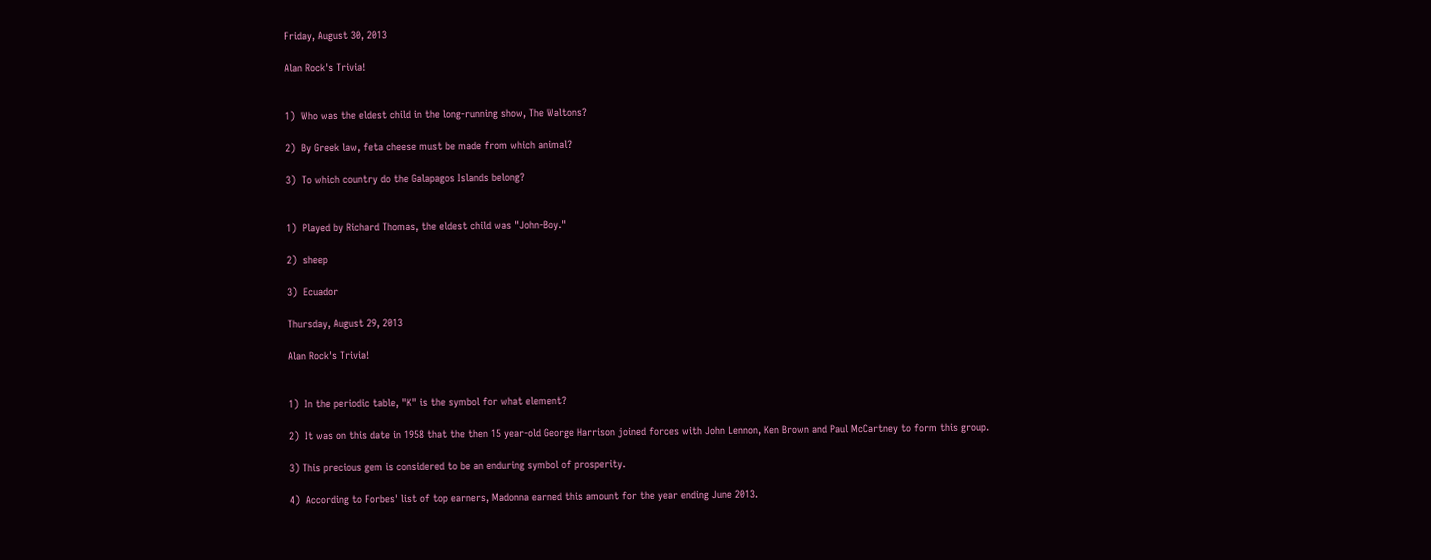Friday, August 30, 2013

Alan Rock's Trivia!


1)  Who was the eldest child in the long-running show, The Waltons?

2)  By Greek law, feta cheese must be made from which animal?

3)  To which country do the Galapagos Islands belong?


1)  Played by Richard Thomas, the eldest child was "John-Boy."

2)  sheep

3)  Ecuador

Thursday, August 29, 2013

Alan Rock's Trivia!


1)  In the periodic table, "K" is the symbol for what element?

2)  It was on this date in 1958 that the then 15 year-old George Harrison joined forces with John Lennon, Ken Brown and Paul McCartney to form this group.

3) This precious gem is considered to be an enduring symbol of prosperity.

4)  According to Forbes' list of top earners, Madonna earned this amount for the year ending June 2013.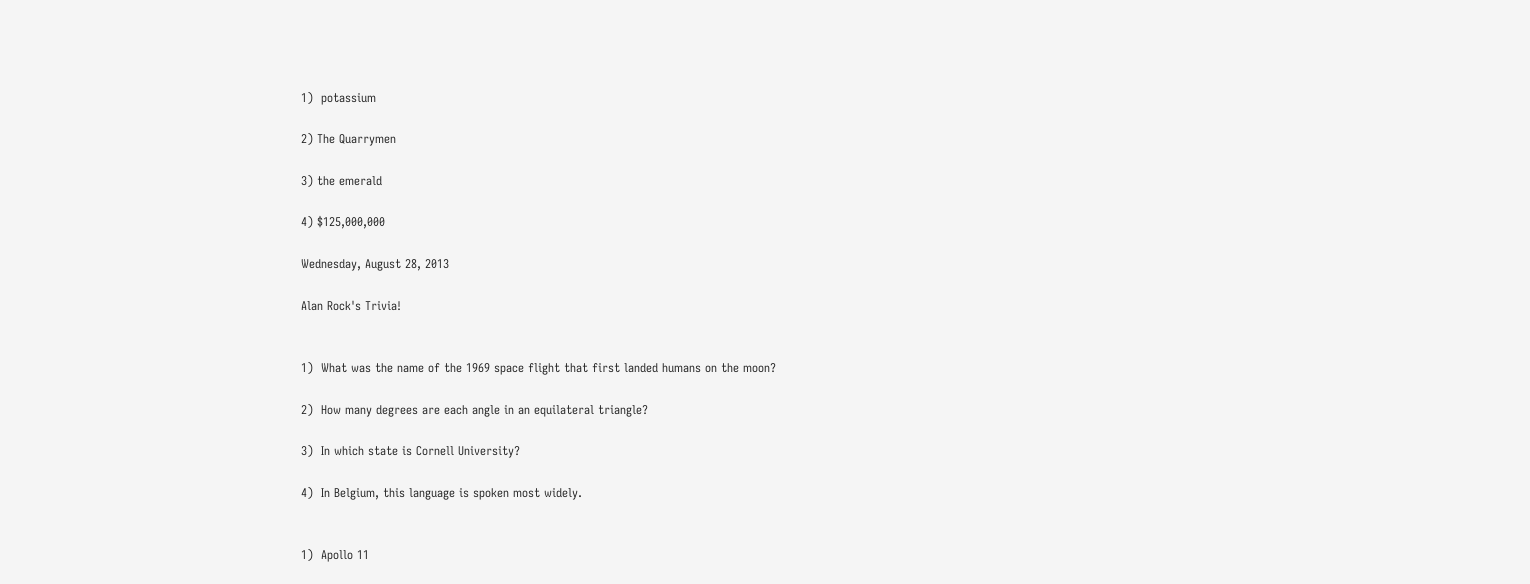1)  potassium

2) The Quarrymen

3) the emerald

4) $125,000,000

Wednesday, August 28, 2013

Alan Rock's Trivia!


1)  What was the name of the 1969 space flight that first landed humans on the moon?

2)  How many degrees are each angle in an equilateral triangle?

3)  In which state is Cornell University?

4)  In Belgium, this language is spoken most widely.


1)  Apollo 11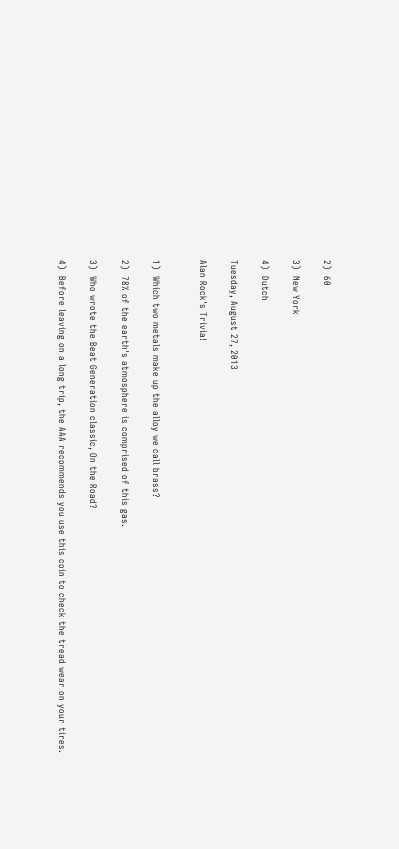2)  60

3)  New York

4)  Dutch

Tuesday, August 27, 2013

Alan Rock's Trivia!


1)  Which two metals make up the alloy we call brass?

2)  78% of the earth's atmosphere is comprised of this gas.

3)  Who wrote the Beat Generation classic, On the Road?

4)  Before leaving on a long trip, the AAA recommends you use this coin to check the tread wear on your tires.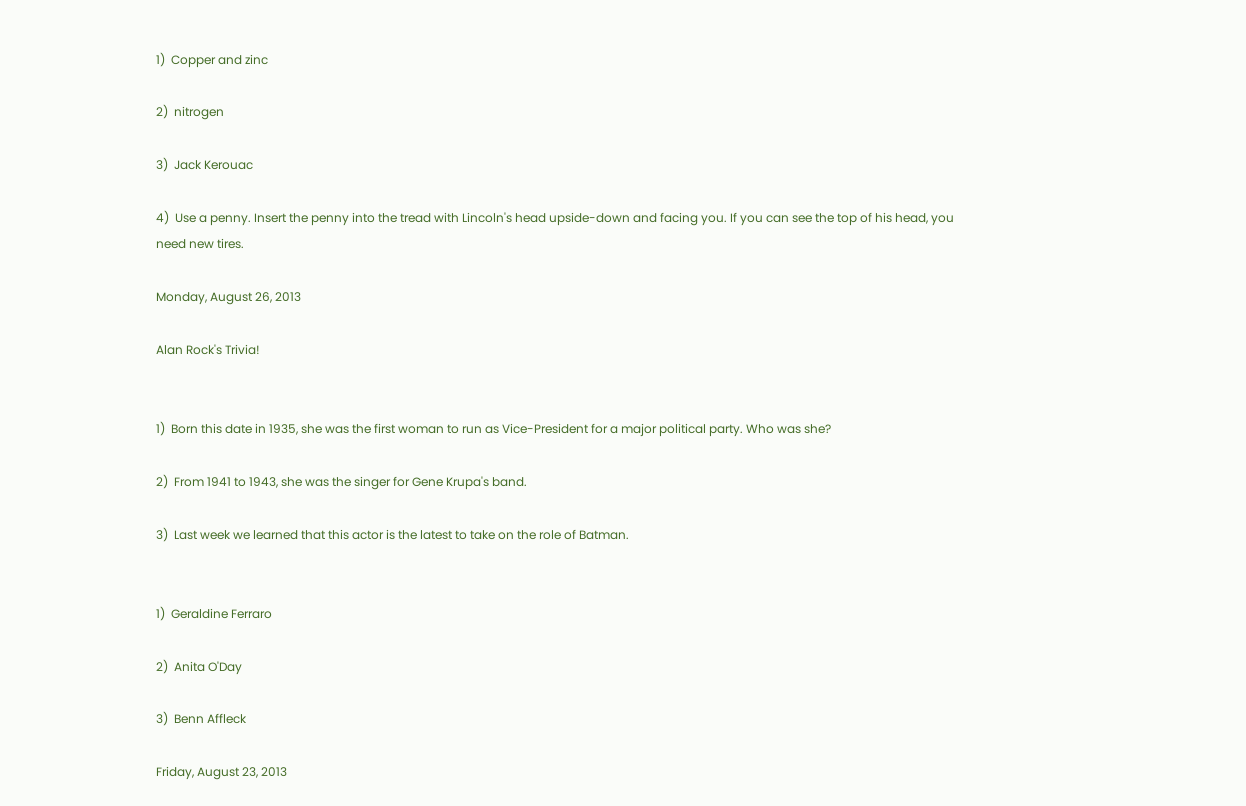1)  Copper and zinc

2)  nitrogen

3)  Jack Kerouac

4)  Use a penny. Insert the penny into the tread with Lincoln's head upside-down and facing you. If you can see the top of his head, you need new tires.

Monday, August 26, 2013

Alan Rock's Trivia!


1)  Born this date in 1935, she was the first woman to run as Vice-President for a major political party. Who was she?

2)  From 1941 to 1943, she was the singer for Gene Krupa's band.

3)  Last week we learned that this actor is the latest to take on the role of Batman.


1)  Geraldine Ferraro

2)  Anita O'Day

3)  Benn Affleck

Friday, August 23, 2013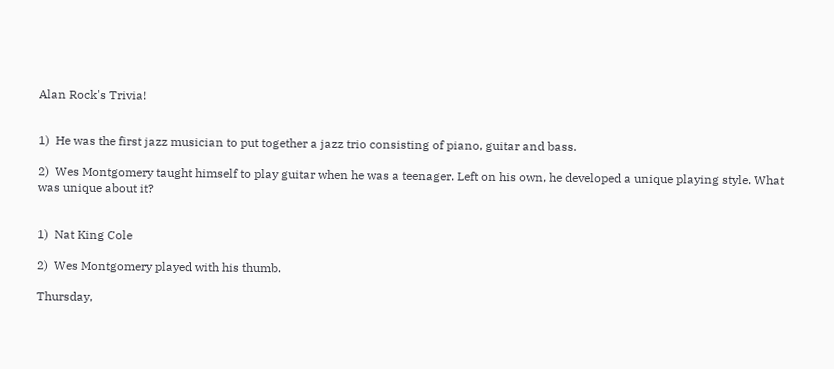Alan Rock's Trivia!


1)  He was the first jazz musician to put together a jazz trio consisting of piano, guitar and bass.

2)  Wes Montgomery taught himself to play guitar when he was a teenager. Left on his own, he developed a unique playing style. What was unique about it?


1)  Nat King Cole

2)  Wes Montgomery played with his thumb.

Thursday,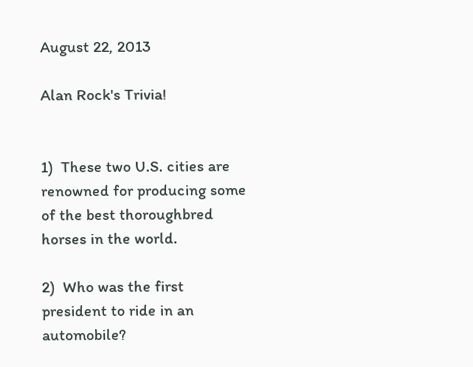August 22, 2013

Alan Rock's Trivia!


1)  These two U.S. cities are renowned for producing some of the best thoroughbred horses in the world.

2)  Who was the first president to ride in an automobile?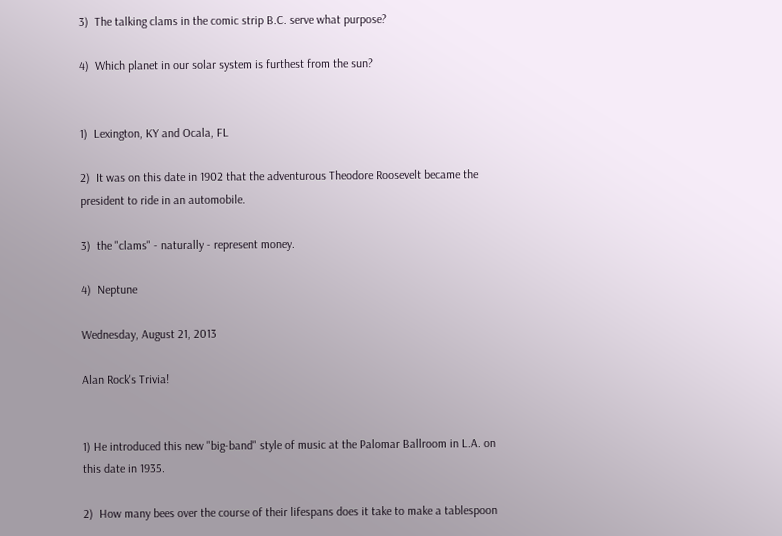3)  The talking clams in the comic strip B.C. serve what purpose?

4)  Which planet in our solar system is furthest from the sun?


1)  Lexington, KY and Ocala, FL

2)  It was on this date in 1902 that the adventurous Theodore Roosevelt became the president to ride in an automobile.

3)  the "clams" - naturally - represent money.

4)  Neptune

Wednesday, August 21, 2013

Alan Rock's Trivia!


1) He introduced this new "big-band" style of music at the Palomar Ballroom in L.A. on this date in 1935.

2)  How many bees over the course of their lifespans does it take to make a tablespoon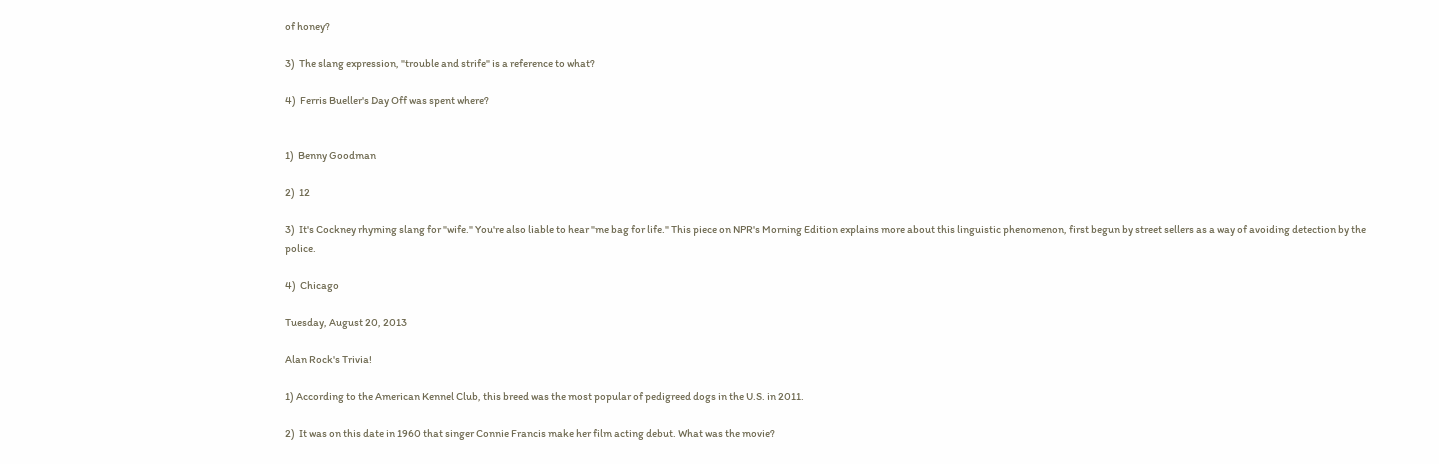of honey?

3)  The slang expression, "trouble and strife" is a reference to what?

4)  Ferris Bueller's Day Off was spent where?


1)  Benny Goodman

2)  12

3)  It's Cockney rhyming slang for "wife." You're also liable to hear "me bag for life." This piece on NPR's Morning Edition explains more about this linguistic phenomenon, first begun by street sellers as a way of avoiding detection by the police.

4)  Chicago

Tuesday, August 20, 2013

Alan Rock's Trivia!

1) According to the American Kennel Club, this breed was the most popular of pedigreed dogs in the U.S. in 2011.

2)  It was on this date in 1960 that singer Connie Francis make her film acting debut. What was the movie?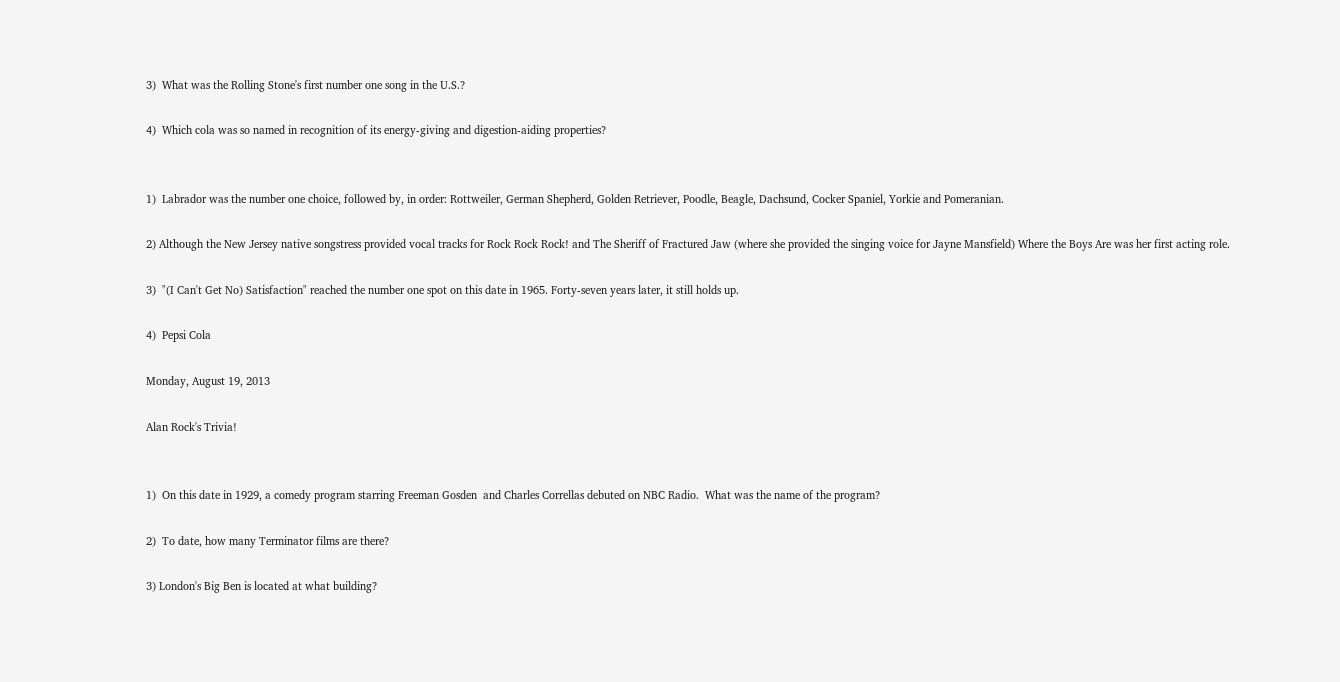3)  What was the Rolling Stone's first number one song in the U.S.?

4)  Which cola was so named in recognition of its energy-giving and digestion-aiding properties?


1)  Labrador was the number one choice, followed by, in order: Rottweiler, German Shepherd, Golden Retriever, Poodle, Beagle, Dachsund, Cocker Spaniel, Yorkie and Pomeranian.

2) Although the New Jersey native songstress provided vocal tracks for Rock Rock Rock! and The Sheriff of Fractured Jaw (where she provided the singing voice for Jayne Mansfield) Where the Boys Are was her first acting role.

3)  "(I Can't Get No) Satisfaction" reached the number one spot on this date in 1965. Forty-seven years later, it still holds up.

4)  Pepsi Cola

Monday, August 19, 2013

Alan Rock's Trivia!


1)  On this date in 1929, a comedy program starring Freeman Gosden  and Charles Correllas debuted on NBC Radio.  What was the name of the program?

2)  To date, how many Terminator films are there?

3) London's Big Ben is located at what building?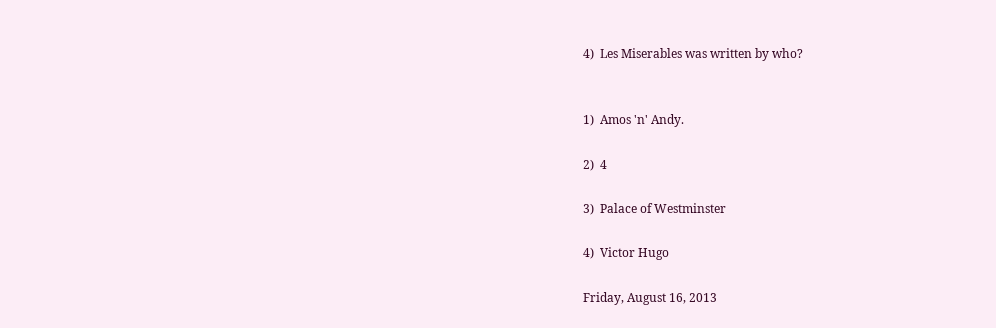4)  Les Miserables was written by who?


1)  Amos 'n' Andy.

2)  4

3)  Palace of Westminster

4)  Victor Hugo

Friday, August 16, 2013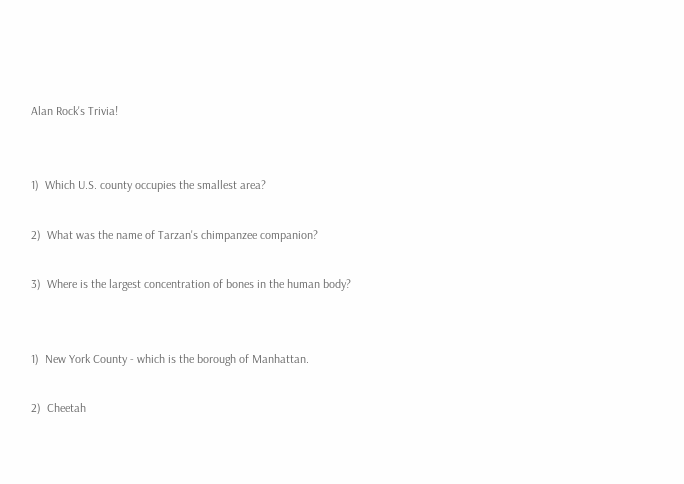Alan Rock's Trivia!


1)  Which U.S. county occupies the smallest area?

2)  What was the name of Tarzan's chimpanzee companion?

3)  Where is the largest concentration of bones in the human body?


1)  New York County - which is the borough of Manhattan.

2)  Cheetah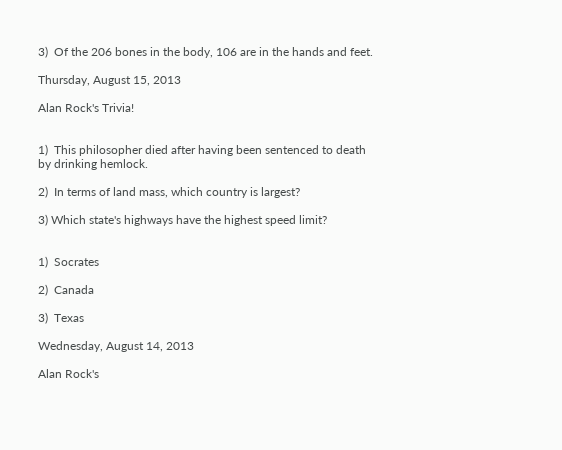3)  Of the 206 bones in the body, 106 are in the hands and feet.

Thursday, August 15, 2013

Alan Rock's Trivia!


1)  This philosopher died after having been sentenced to death by drinking hemlock.

2)  In terms of land mass, which country is largest?

3) Which state's highways have the highest speed limit?


1)  Socrates

2)  Canada

3)  Texas

Wednesday, August 14, 2013

Alan Rock's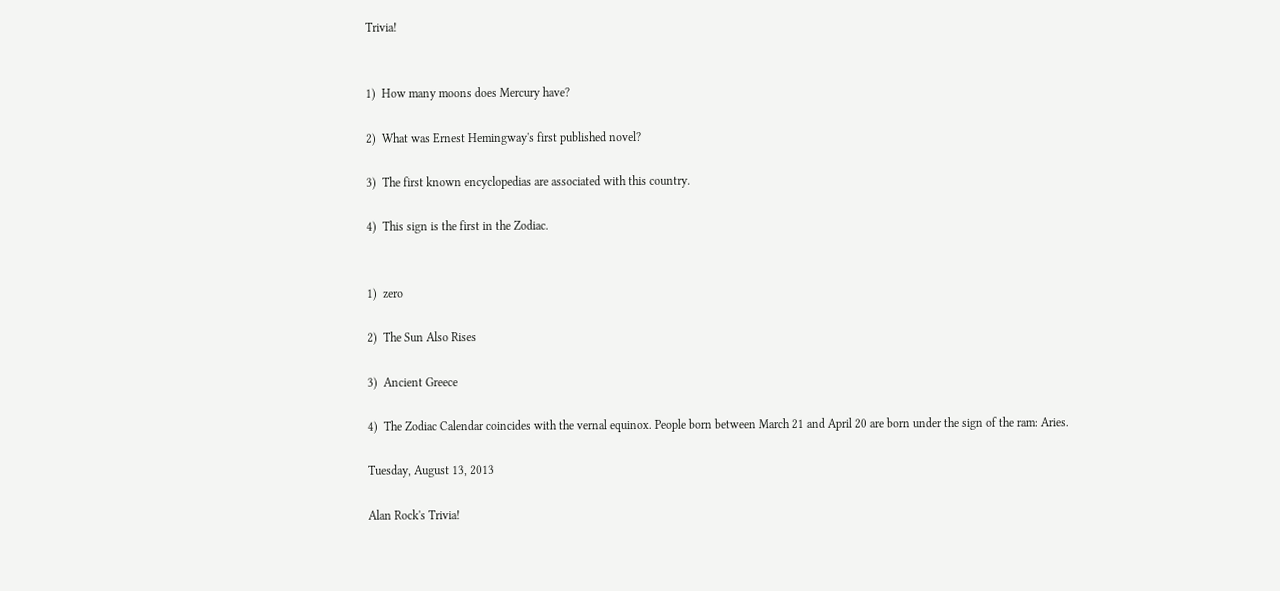Trivia!


1)  How many moons does Mercury have?

2)  What was Ernest Hemingway's first published novel?

3)  The first known encyclopedias are associated with this country.

4)  This sign is the first in the Zodiac.


1)  zero

2)  The Sun Also Rises

3)  Ancient Greece

4)  The Zodiac Calendar coincides with the vernal equinox. People born between March 21 and April 20 are born under the sign of the ram: Aries.

Tuesday, August 13, 2013

Alan Rock's Trivia!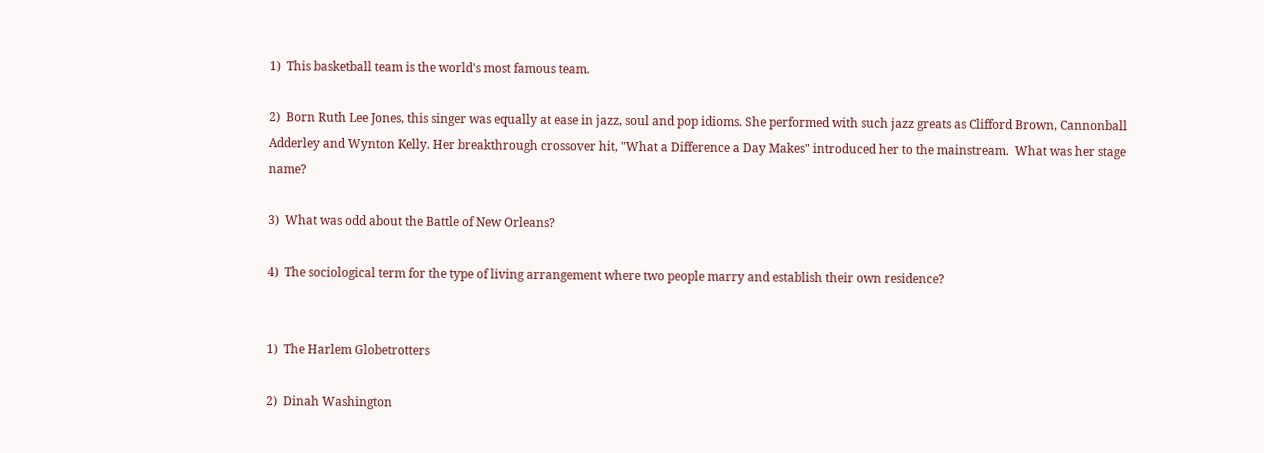1)  This basketball team is the world's most famous team.

2)  Born Ruth Lee Jones, this singer was equally at ease in jazz, soul and pop idioms. She performed with such jazz greats as Clifford Brown, Cannonball Adderley and Wynton Kelly. Her breakthrough crossover hit, "What a Difference a Day Makes" introduced her to the mainstream.  What was her stage name?

3)  What was odd about the Battle of New Orleans?

4)  The sociological term for the type of living arrangement where two people marry and establish their own residence?


1)  The Harlem Globetrotters

2)  Dinah Washington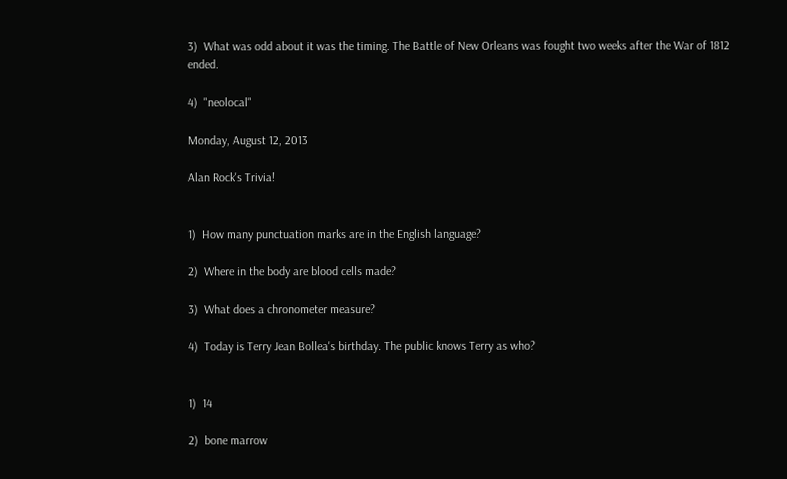3)  What was odd about it was the timing. The Battle of New Orleans was fought two weeks after the War of 1812 ended.

4)  "neolocal"

Monday, August 12, 2013

Alan Rock's Trivia!


1)  How many punctuation marks are in the English language?

2)  Where in the body are blood cells made?

3)  What does a chronometer measure?

4)  Today is Terry Jean Bollea's birthday. The public knows Terry as who?


1)  14

2)  bone marrow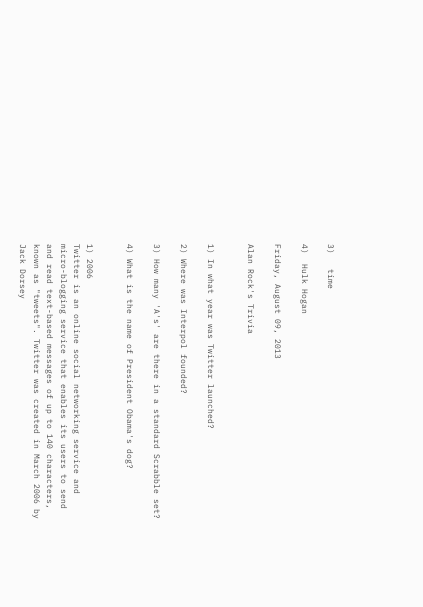3)   time

4)  Hulk Hogan

Friday, August 09, 2013

Alan Rock's Trivia


1) In what year was Twitter launched?

2) Where was Interpol founded?

3) How many 'A's' are there in a standard Scrabble set?

4) What is the name of President Obama's dog?


1) 2006
Twitter is an online social networking service and micro-blogging service that enables its users to send and read text-based messages of up to 140 characters, known as "tweets". Twitter was created in March 2006 by Jack Dorsey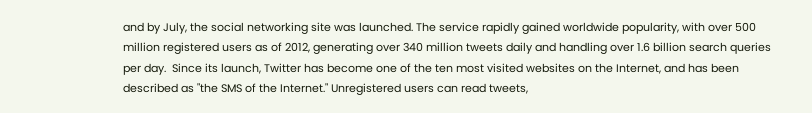and by July, the social networking site was launched. The service rapidly gained worldwide popularity, with over 500 million registered users as of 2012, generating over 340 million tweets daily and handling over 1.6 billion search queries per day.  Since its launch, Twitter has become one of the ten most visited websites on the Internet, and has been described as "the SMS of the Internet." Unregistered users can read tweets,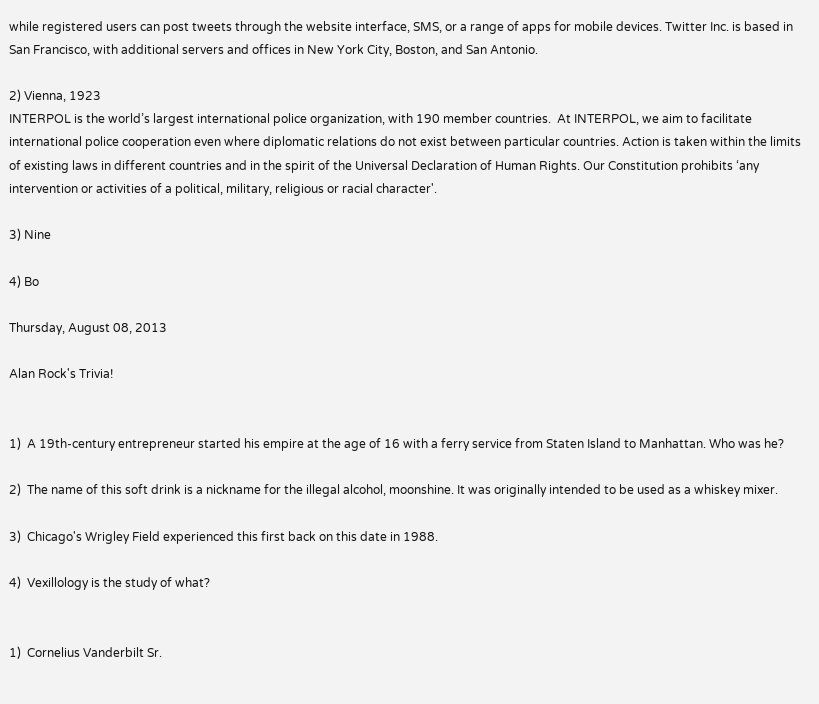while registered users can post tweets through the website interface, SMS, or a range of apps for mobile devices. Twitter Inc. is based in San Francisco, with additional servers and offices in New York City, Boston, and San Antonio.

2) Vienna, 1923
INTERPOL is the world’s largest international police organization, with 190 member countries.  At INTERPOL, we aim to facilitate international police cooperation even where diplomatic relations do not exist between particular countries. Action is taken within the limits of existing laws in different countries and in the spirit of the Universal Declaration of Human Rights. Our Constitution prohibits ‘any intervention or activities of a political, military, religious or racial character'.

3) Nine

4) Bo

Thursday, August 08, 2013

Alan Rock's Trivia!


1)  A 19th-century entrepreneur started his empire at the age of 16 with a ferry service from Staten Island to Manhattan. Who was he?

2)  The name of this soft drink is a nickname for the illegal alcohol, moonshine. It was originally intended to be used as a whiskey mixer.

3)  Chicago's Wrigley Field experienced this first back on this date in 1988.

4)  Vexillology is the study of what?


1)  Cornelius Vanderbilt Sr.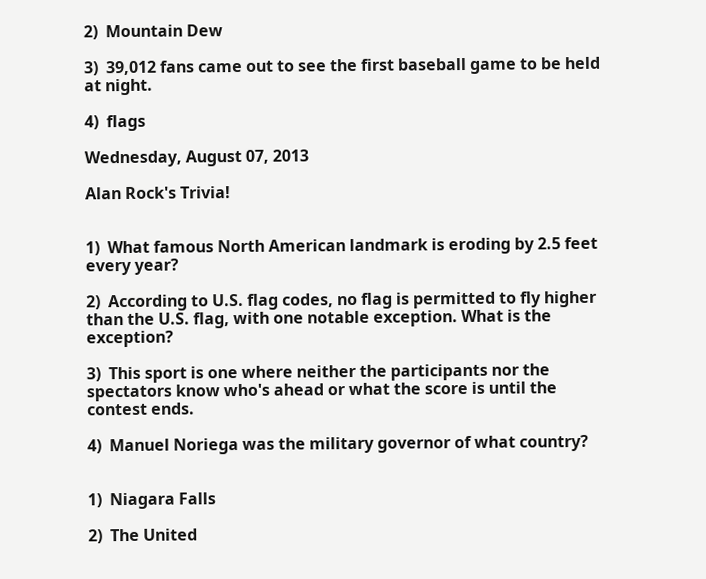2)  Mountain Dew

3)  39,012 fans came out to see the first baseball game to be held at night.

4)  flags

Wednesday, August 07, 2013

Alan Rock's Trivia!


1)  What famous North American landmark is eroding by 2.5 feet every year?

2)  According to U.S. flag codes, no flag is permitted to fly higher than the U.S. flag, with one notable exception. What is the exception?

3)  This sport is one where neither the participants nor the spectators know who's ahead or what the score is until the contest ends.

4)  Manuel Noriega was the military governor of what country?


1)  Niagara Falls

2)  The United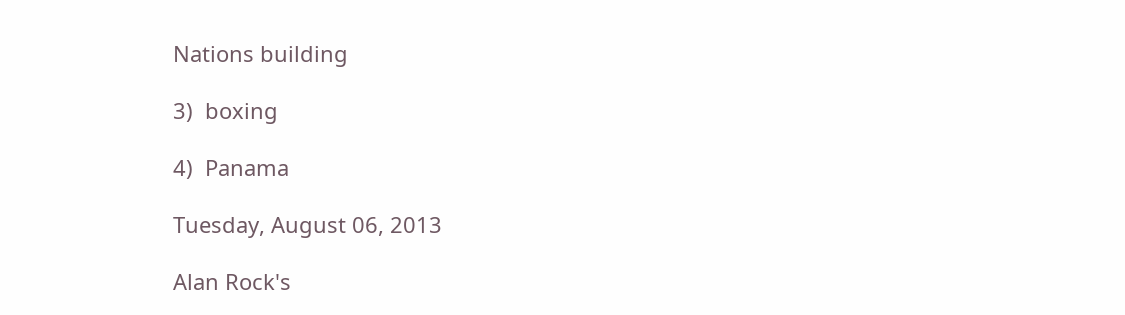Nations building

3)  boxing

4)  Panama

Tuesday, August 06, 2013

Alan Rock's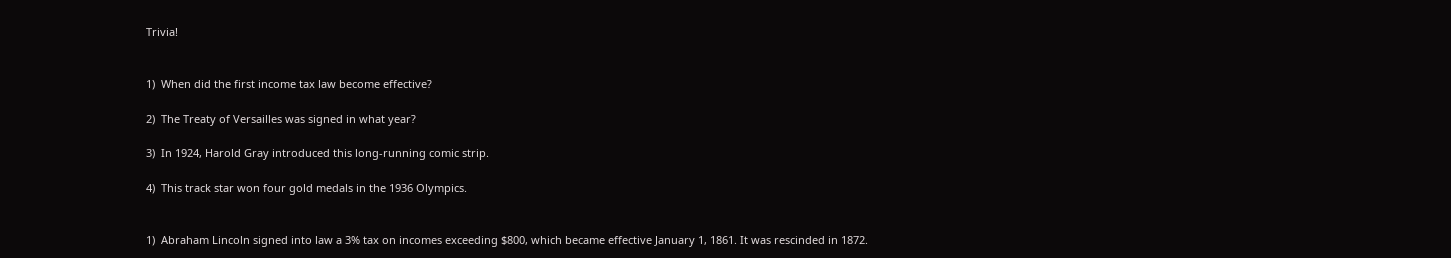Trivia!


1)  When did the first income tax law become effective?

2)  The Treaty of Versailles was signed in what year?

3)  In 1924, Harold Gray introduced this long-running comic strip.

4)  This track star won four gold medals in the 1936 Olympics.


1)  Abraham Lincoln signed into law a 3% tax on incomes exceeding $800, which became effective January 1, 1861. It was rescinded in 1872.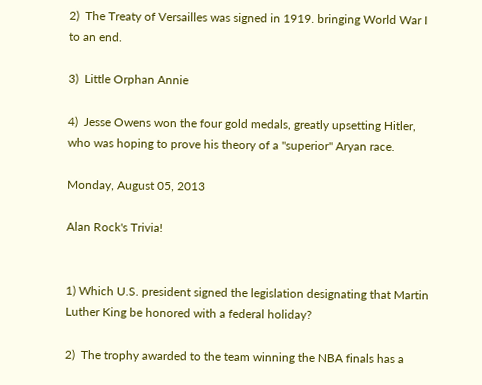2)  The Treaty of Versailles was signed in 1919. bringing World War I to an end.

3)  Little Orphan Annie

4)  Jesse Owens won the four gold medals, greatly upsetting Hitler, who was hoping to prove his theory of a "superior" Aryan race.

Monday, August 05, 2013

Alan Rock's Trivia!


1) Which U.S. president signed the legislation designating that Martin Luther King be honored with a federal holiday?

2)  The trophy awarded to the team winning the NBA finals has a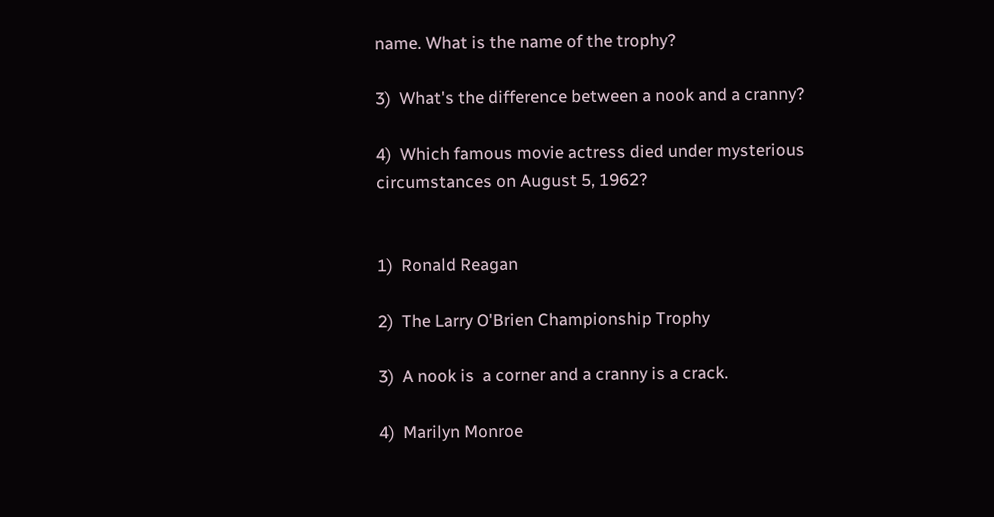name. What is the name of the trophy?

3)  What's the difference between a nook and a cranny?

4)  Which famous movie actress died under mysterious circumstances on August 5, 1962?


1)  Ronald Reagan

2)  The Larry O'Brien Championship Trophy

3)  A nook is  a corner and a cranny is a crack.

4)  Marilyn Monroe